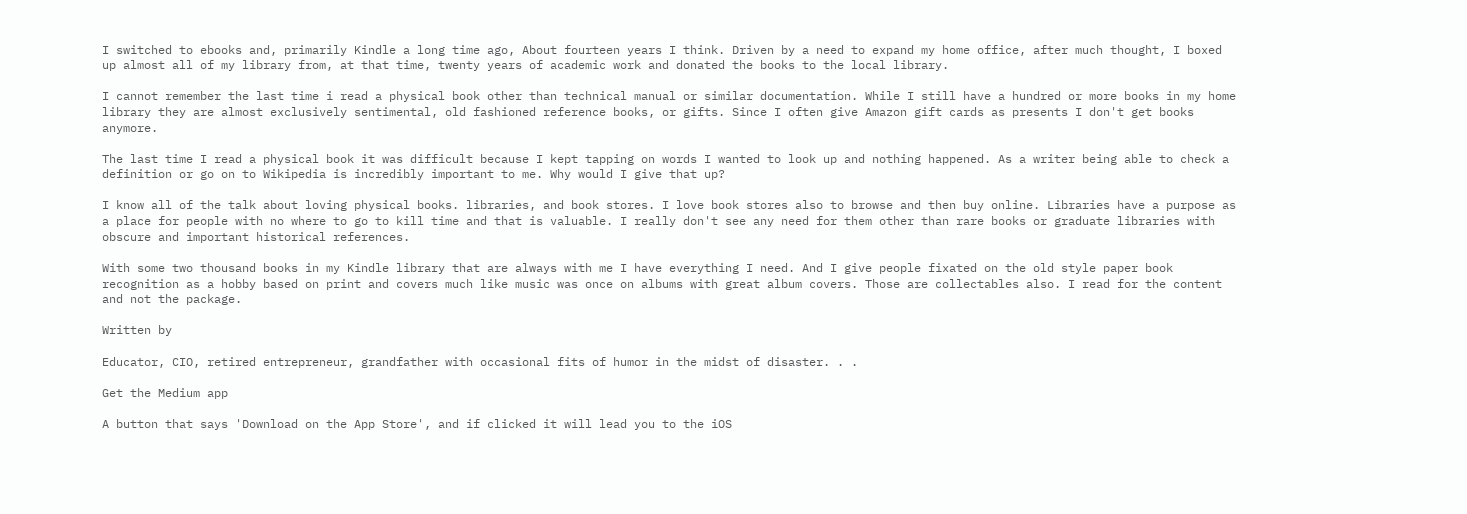I switched to ebooks and, primarily Kindle a long time ago, About fourteen years I think. Driven by a need to expand my home office, after much thought, I boxed up almost all of my library from, at that time, twenty years of academic work and donated the books to the local library.

I cannot remember the last time i read a physical book other than technical manual or similar documentation. While I still have a hundred or more books in my home library they are almost exclusively sentimental, old fashioned reference books, or gifts. Since I often give Amazon gift cards as presents I don't get books anymore.

The last time I read a physical book it was difficult because I kept tapping on words I wanted to look up and nothing happened. As a writer being able to check a definition or go on to Wikipedia is incredibly important to me. Why would I give that up?

I know all of the talk about loving physical books. libraries, and book stores. I love book stores also to browse and then buy online. Libraries have a purpose as a place for people with no where to go to kill time and that is valuable. I really don't see any need for them other than rare books or graduate libraries with obscure and important historical references.

With some two thousand books in my Kindle library that are always with me I have everything I need. And I give people fixated on the old style paper book recognition as a hobby based on print and covers much like music was once on albums with great album covers. Those are collectables also. I read for the content and not the package.

Written by

Educator, CIO, retired entrepreneur, grandfather with occasional fits of humor in the midst of disaster. . .

Get the Medium app

A button that says 'Download on the App Store', and if clicked it will lead you to the iOS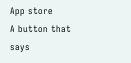App store
A button that says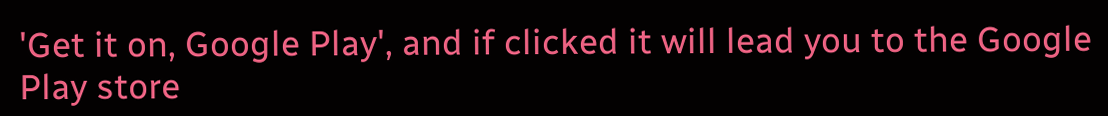'Get it on, Google Play', and if clicked it will lead you to the Google Play store